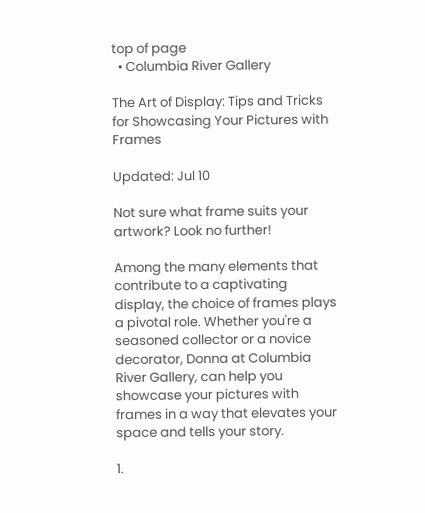top of page
  • Columbia River Gallery

The Art of Display: Tips and Tricks for Showcasing Your Pictures with Frames

Updated: Jul 10

Not sure what frame suits your artwork? Look no further!

Among the many elements that contribute to a captivating display, the choice of frames plays a pivotal role. Whether you're a seasoned collector or a novice decorator, Donna at Columbia River Gallery, can help you showcase your pictures with frames in a way that elevates your space and tells your story.

1.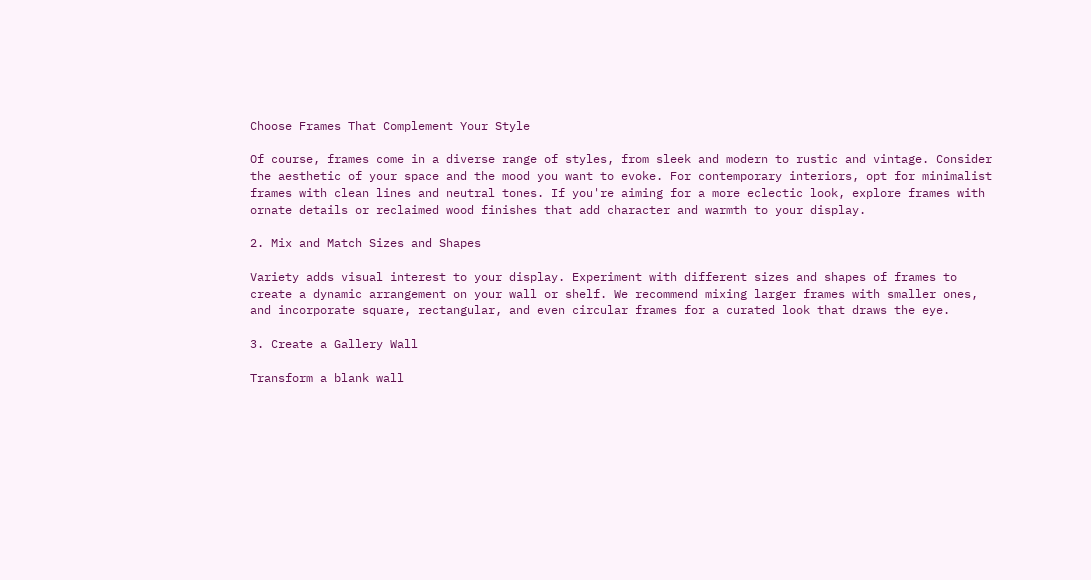Choose Frames That Complement Your Style

Of course, frames come in a diverse range of styles, from sleek and modern to rustic and vintage. Consider the aesthetic of your space and the mood you want to evoke. For contemporary interiors, opt for minimalist frames with clean lines and neutral tones. If you're aiming for a more eclectic look, explore frames with ornate details or reclaimed wood finishes that add character and warmth to your display.

2. Mix and Match Sizes and Shapes

Variety adds visual interest to your display. Experiment with different sizes and shapes of frames to create a dynamic arrangement on your wall or shelf. We recommend mixing larger frames with smaller ones, and incorporate square, rectangular, and even circular frames for a curated look that draws the eye.

3. Create a Gallery Wall

Transform a blank wall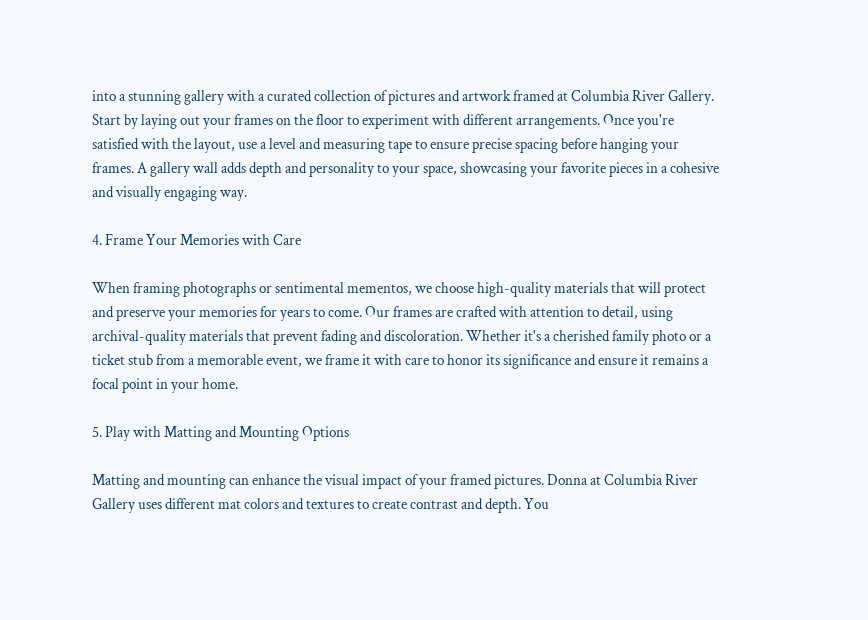into a stunning gallery with a curated collection of pictures and artwork framed at Columbia River Gallery. Start by laying out your frames on the floor to experiment with different arrangements. Once you're satisfied with the layout, use a level and measuring tape to ensure precise spacing before hanging your frames. A gallery wall adds depth and personality to your space, showcasing your favorite pieces in a cohesive and visually engaging way.

4. Frame Your Memories with Care

When framing photographs or sentimental mementos, we choose high-quality materials that will protect and preserve your memories for years to come. Our frames are crafted with attention to detail, using archival-quality materials that prevent fading and discoloration. Whether it's a cherished family photo or a ticket stub from a memorable event, we frame it with care to honor its significance and ensure it remains a focal point in your home.

5. Play with Matting and Mounting Options

Matting and mounting can enhance the visual impact of your framed pictures. Donna at Columbia River Gallery uses different mat colors and textures to create contrast and depth. You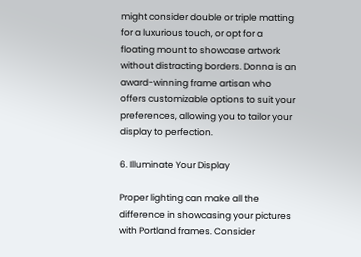might consider double or triple matting for a luxurious touch, or opt for a floating mount to showcase artwork without distracting borders. Donna is an award-winning frame artisan who offers customizable options to suit your preferences, allowing you to tailor your display to perfection.

6. Illuminate Your Display

Proper lighting can make all the difference in showcasing your pictures with Portland frames. Consider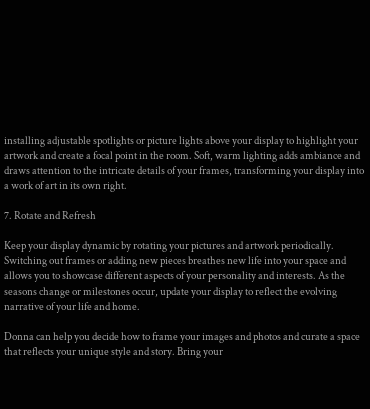installing adjustable spotlights or picture lights above your display to highlight your artwork and create a focal point in the room. Soft, warm lighting adds ambiance and draws attention to the intricate details of your frames, transforming your display into a work of art in its own right.

7. Rotate and Refresh

Keep your display dynamic by rotating your pictures and artwork periodically. Switching out frames or adding new pieces breathes new life into your space and allows you to showcase different aspects of your personality and interests. As the seasons change or milestones occur, update your display to reflect the evolving narrative of your life and home.

Donna can help you decide how to frame your images and photos and curate a space that reflects your unique style and story. Bring your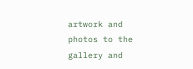artwork and photos to the gallery and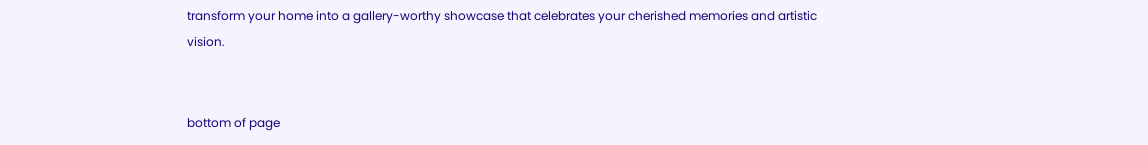transform your home into a gallery-worthy showcase that celebrates your cherished memories and artistic vision.


bottom of page